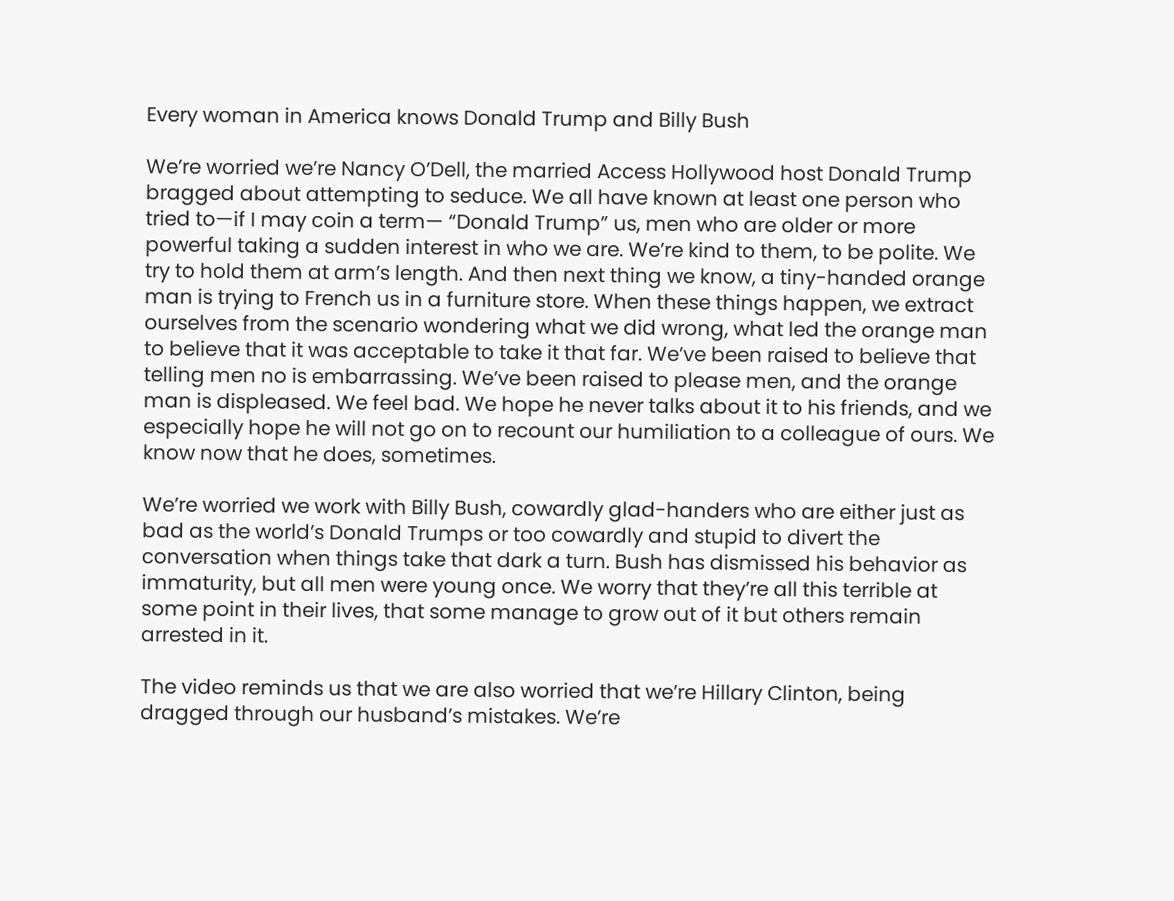Every woman in America knows Donald Trump and Billy Bush

We’re worried we’re Nancy O’Dell, the married Access Hollywood host Donald Trump bragged about attempting to seduce. We all have known at least one person who tried to—if I may coin a term— “Donald Trump” us, men who are older or more powerful taking a sudden interest in who we are. We’re kind to them, to be polite. We try to hold them at arm’s length. And then next thing we know, a tiny-handed orange man is trying to French us in a furniture store. When these things happen, we extract ourselves from the scenario wondering what we did wrong, what led the orange man to believe that it was acceptable to take it that far. We’ve been raised to believe that telling men no is embarrassing. We’ve been raised to please men, and the orange man is displeased. We feel bad. We hope he never talks about it to his friends, and we especially hope he will not go on to recount our humiliation to a colleague of ours. We know now that he does, sometimes.

We’re worried we work with Billy Bush, cowardly glad-handers who are either just as bad as the world’s Donald Trumps or too cowardly and stupid to divert the conversation when things take that dark a turn. Bush has dismissed his behavior as immaturity, but all men were young once. We worry that they’re all this terrible at some point in their lives, that some manage to grow out of it but others remain arrested in it.

The video reminds us that we are also worried that we’re Hillary Clinton, being dragged through our husband’s mistakes. We’re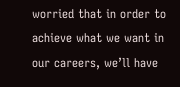worried that in order to achieve what we want in our careers, we’ll have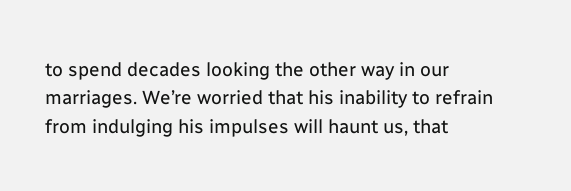to spend decades looking the other way in our marriages. We’re worried that his inability to refrain from indulging his impulses will haunt us, that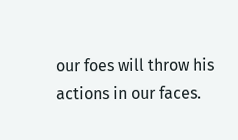our foes will throw his actions in our faces.